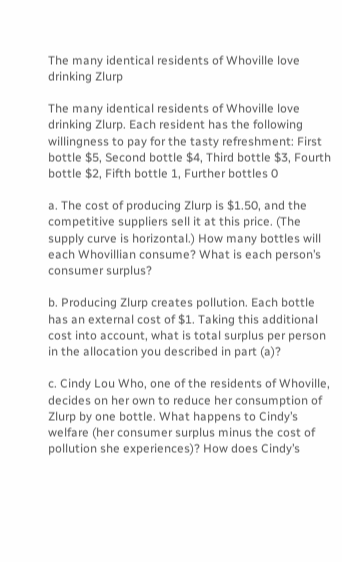The many identical residents of Whoville love drinking Zlurp

The many identical residents of Whoville love drinking Zlurp. Each resident has the following willingness to pay for the tasty refreshment: First bottle $5, Second bottle $4, Third bottle $3, Fourth bottle $2, Fifth bottle 1, Further bottles 0

a. The cost of producing Zlurp is $1.50, and the competitive suppliers sell it at this price. (The supply curve is horizontal.) How many bottles will each Whovillian consume? What is each person’s consumer surplus?

b. Producing Zlurp creates pollution. Each bottle has an external cost of $1. Taking this additional cost into account, what is total surplus per person in the allocation you described in part (a)?

c. Cindy Lou Who, one of the residents of Whoville, decides on her own to reduce her consumption of Zlurp by one bottle. What happens to Cindy’s welfare (her consumer surplus minus the cost of pollution she experiences)? How does Cindy’s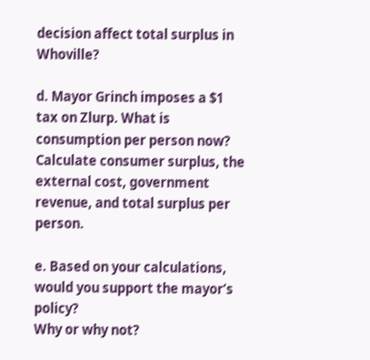decision affect total surplus in Whoville?

d. Mayor Grinch imposes a $1 tax on Zlurp. What is consumption per person now? Calculate consumer surplus, the external cost, government revenue, and total surplus per person.

e. Based on your calculations, would you support the mayor’s policy?
Why or why not?